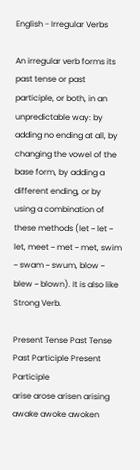English - Irregular Verbs

An irregular verb forms its past tense or past participle, or both, in an unpredictable way: by adding no ending at all, by changing the vowel of the base form, by adding a different ending, or by using a combination of these methods (let ~ let ~ let, meet ~ met ~ met, swim ~ swam ~ swum, blow ~ blew ~ blown). It is also like Strong Verb.

Present Tense Past Tense Past Participle Present Participle
arise arose arisen arising
awake awoke awoken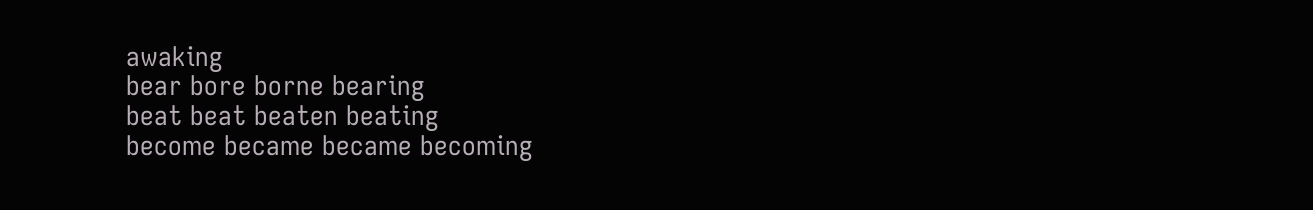awaking
bear bore borne bearing
beat beat beaten beating
become became became becoming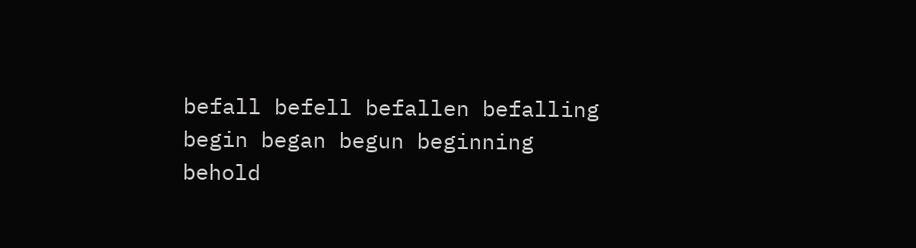befall befell befallen befalling
begin began begun beginning
behold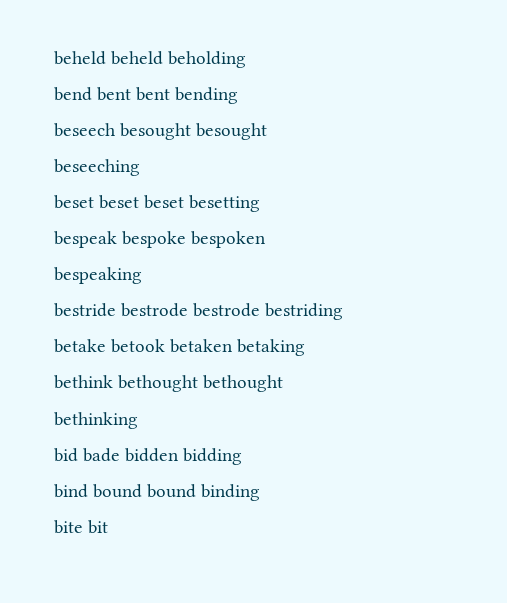beheld beheld beholding
bend bent bent bending
beseech besought besought beseeching
beset beset beset besetting
bespeak bespoke bespoken bespeaking
bestride bestrode bestrode bestriding
betake betook betaken betaking
bethink bethought bethought bethinking
bid bade bidden bidding
bind bound bound binding
bite bit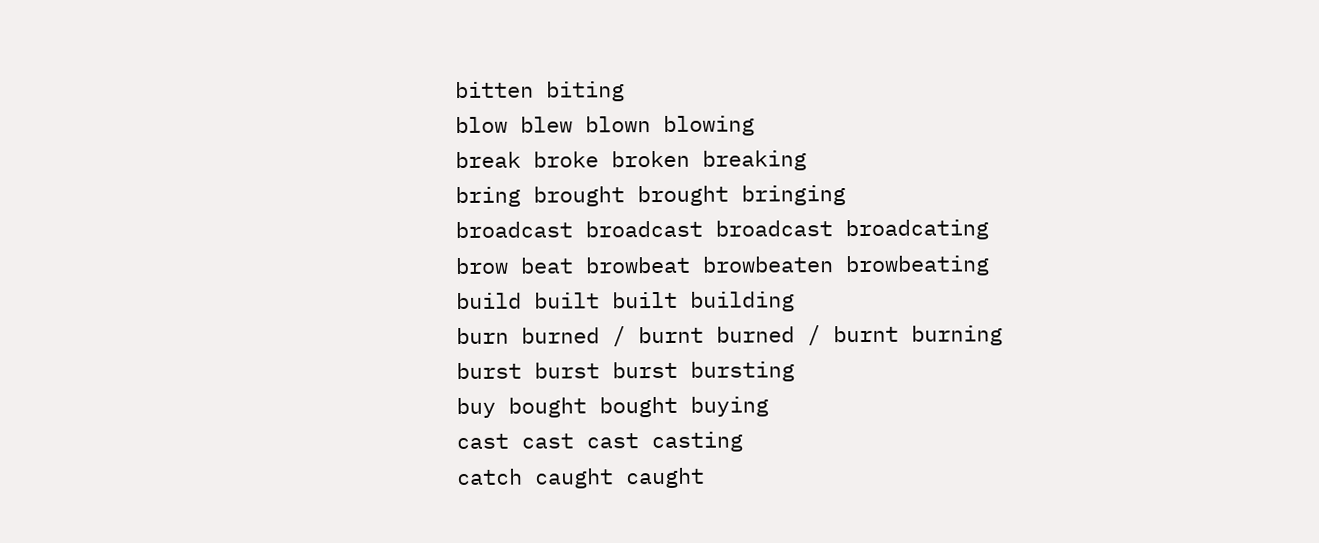bitten biting
blow blew blown blowing
break broke broken breaking
bring brought brought bringing
broadcast broadcast broadcast broadcating
brow beat browbeat browbeaten browbeating
build built built building
burn burned / burnt burned / burnt burning
burst burst burst bursting
buy bought bought buying
cast cast cast casting
catch caught caught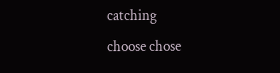catching
choose chose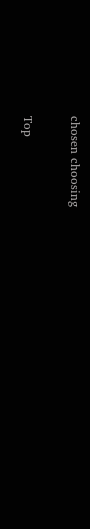chosen choosing

Top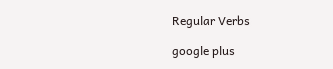Regular Verbs

google plus